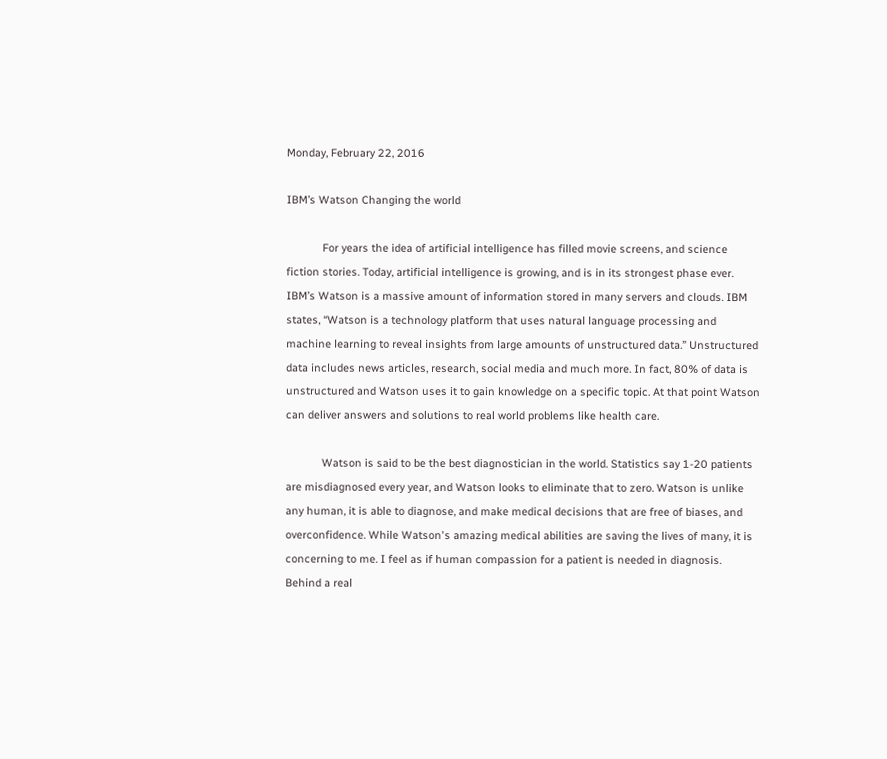Monday, February 22, 2016

IBM’s Watson Changing the world

            For years the idea of artificial intelligence has filled movie screens, and science fiction stories. Today, artificial intelligence is growing, and is in its strongest phase ever. IBM’s Watson is a massive amount of information stored in many servers and clouds. IBM states, “Watson is a technology platform that uses natural language processing and machine learning to reveal insights from large amounts of unstructured data.” Unstructured data includes news articles, research, social media and much more. In fact, 80% of data is unstructured and Watson uses it to gain knowledge on a specific topic. At that point Watson can deliver answers and solutions to real world problems like health care.

            Watson is said to be the best diagnostician in the world. Statistics say 1-20 patients are misdiagnosed every year, and Watson looks to eliminate that to zero. Watson is unlike any human, it is able to diagnose, and make medical decisions that are free of biases, and overconfidence. While Watson's amazing medical abilities are saving the lives of many, it is concerning to me. I feel as if human compassion for a patient is needed in diagnosis. Behind a real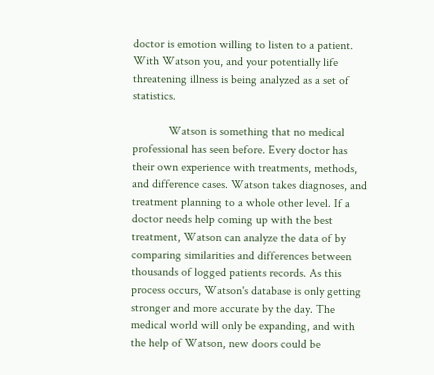doctor is emotion willing to listen to a patient. With Watson you, and your potentially life threatening illness is being analyzed as a set of statistics.

            Watson is something that no medical professional has seen before. Every doctor has their own experience with treatments, methods, and difference cases. Watson takes diagnoses, and treatment planning to a whole other level. If a doctor needs help coming up with the best treatment, Watson can analyze the data of by comparing similarities and differences between thousands of logged patients records. As this process occurs, Watson's database is only getting stronger and more accurate by the day. The medical world will only be expanding, and with the help of Watson, new doors could be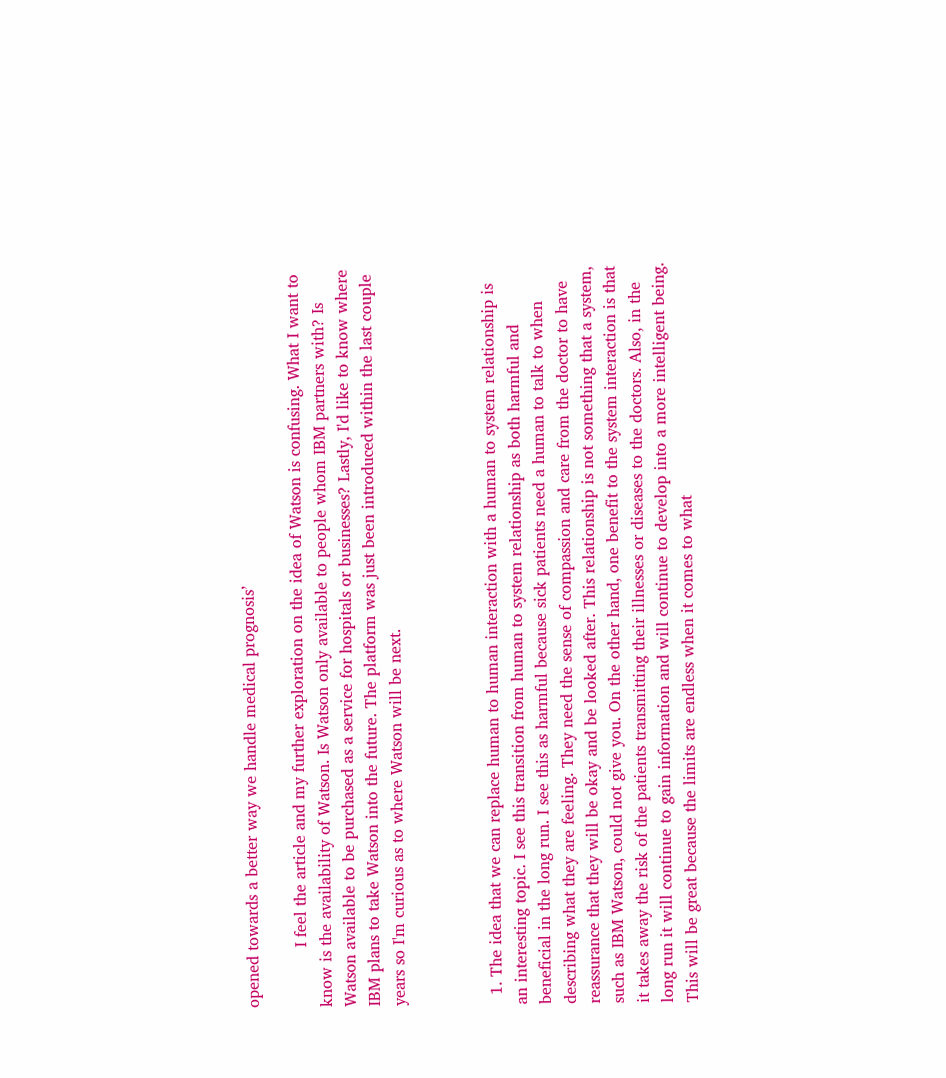opened towards a better way we handle medical prognosis’

            I feel the article and my further exploration on the idea of Watson is confusing. What I want to know is the availability of Watson. Is Watson only available to people whom IBM partners with? Is Watson available to be purchased as a service for hospitals or businesses? Lastly, I'd like to know where IBM plans to take Watson into the future. The platform was just been introduced within the last couple years so I'm curious as to where Watson will be next.



  1. The idea that we can replace human to human interaction with a human to system relationship is an interesting topic. I see this transition from human to system relationship as both harmful and beneficial in the long run. I see this as harmful because sick patients need a human to talk to when describing what they are feeling. They need the sense of compassion and care from the doctor to have reassurance that they will be okay and be looked after. This relationship is not something that a system, such as IBM Watson, could not give you. On the other hand, one benefit to the system interaction is that it takes away the risk of the patients transmitting their illnesses or diseases to the doctors. Also, in the long run it will continue to gain information and will continue to develop into a more intelligent being. This will be great because the limits are endless when it comes to what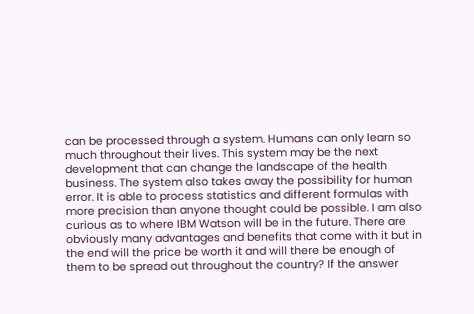can be processed through a system. Humans can only learn so much throughout their lives. This system may be the next development that can change the landscape of the health business. The system also takes away the possibility for human error. It is able to process statistics and different formulas with more precision than anyone thought could be possible. I am also curious as to where IBM Watson will be in the future. There are obviously many advantages and benefits that come with it but in the end will the price be worth it and will there be enough of them to be spread out throughout the country? If the answer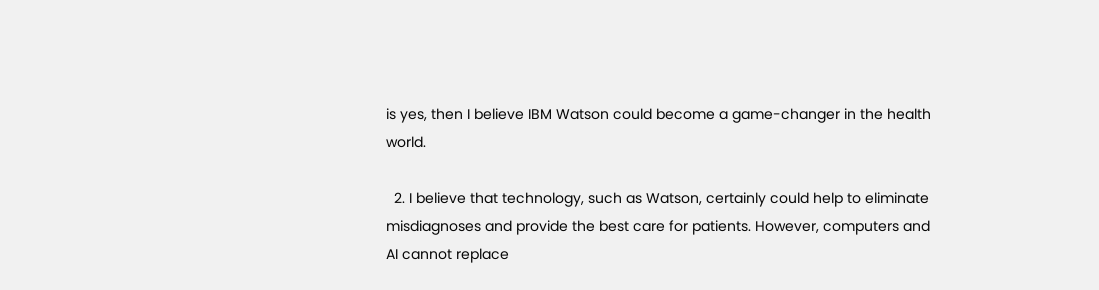is yes, then I believe IBM Watson could become a game-changer in the health world.

  2. I believe that technology, such as Watson, certainly could help to eliminate misdiagnoses and provide the best care for patients. However, computers and AI cannot replace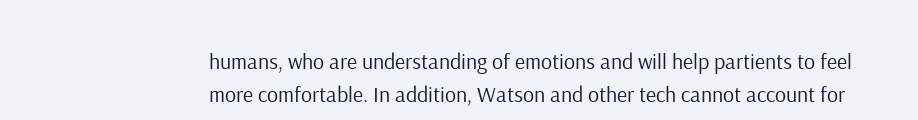humans, who are understanding of emotions and will help partients to feel more comfortable. In addition, Watson and other tech cannot account for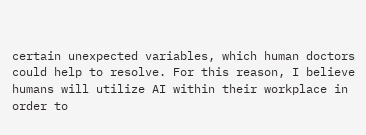certain unexpected variables, which human doctors could help to resolve. For this reason, I believe humans will utilize AI within their workplace in order to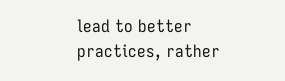lead to better practices, rather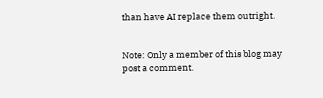than have AI replace them outright.


Note: Only a member of this blog may post a comment.